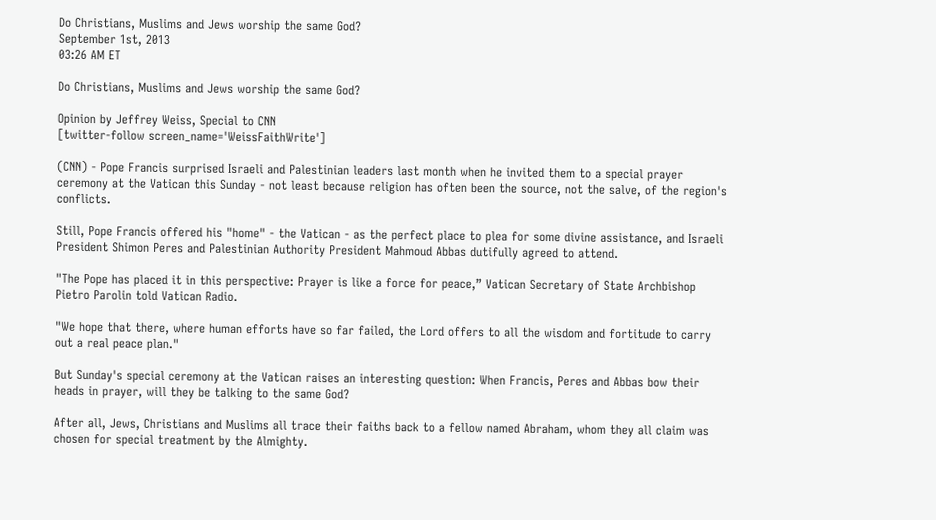Do Christians, Muslims and Jews worship the same God?
September 1st, 2013
03:26 AM ET

Do Christians, Muslims and Jews worship the same God?

Opinion by Jeffrey Weiss, Special to CNN
[twitter-follow screen_name='WeissFaithWrite']

(CNN) - Pope Francis surprised Israeli and Palestinian leaders last month when he invited them to a special prayer ceremony at the Vatican this Sunday - not least because religion has often been the source, not the salve, of the region's conflicts.

Still, Pope Francis offered his "home" - the Vatican - as the perfect place to plea for some divine assistance, and Israeli President Shimon Peres and Palestinian Authority President Mahmoud Abbas dutifully agreed to attend.

"The Pope has placed it in this perspective: Prayer is like a force for peace,” Vatican Secretary of State Archbishop Pietro Parolin told Vatican Radio.

"We hope that there, where human efforts have so far failed, the Lord offers to all the wisdom and fortitude to carry out a real peace plan."

But Sunday's special ceremony at the Vatican raises an interesting question: When Francis, Peres and Abbas bow their heads in prayer, will they be talking to the same God?

After all, Jews, Christians and Muslims all trace their faiths back to a fellow named Abraham, whom they all claim was chosen for special treatment by the Almighty.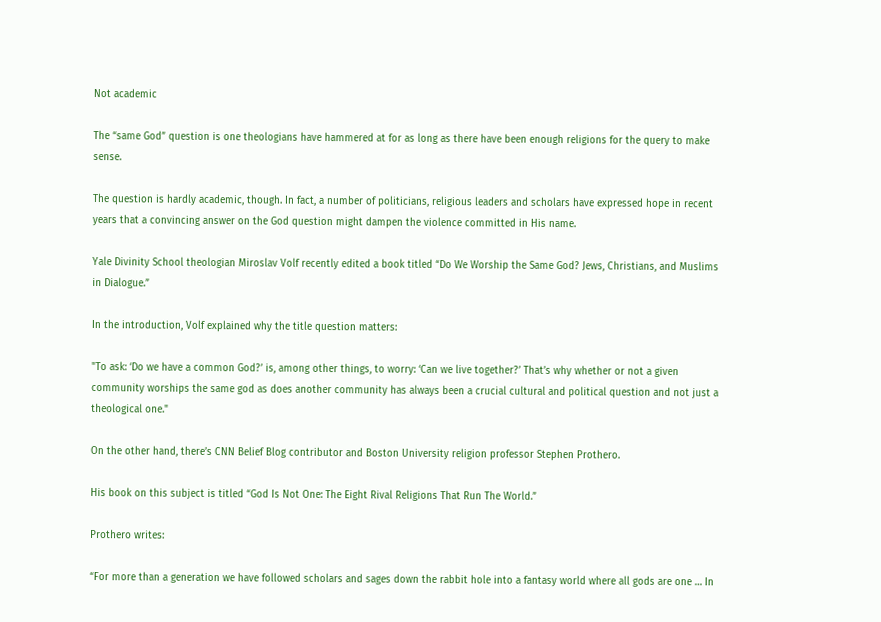Not academic

The “same God” question is one theologians have hammered at for as long as there have been enough religions for the query to make sense.

The question is hardly academic, though. In fact, a number of politicians, religious leaders and scholars have expressed hope in recent years that a convincing answer on the God question might dampen the violence committed in His name.

Yale Divinity School theologian Miroslav Volf recently edited a book titled “Do We Worship the Same God? Jews, Christians, and Muslims in Dialogue.”

In the introduction, Volf explained why the title question matters:

"To ask: ‘Do we have a common God?’ is, among other things, to worry: ‘Can we live together?’ That’s why whether or not a given community worships the same god as does another community has always been a crucial cultural and political question and not just a theological one."

On the other hand, there’s CNN Belief Blog contributor and Boston University religion professor Stephen Prothero.

His book on this subject is titled “God Is Not One: The Eight Rival Religions That Run The World.”

Prothero writes:

“For more than a generation we have followed scholars and sages down the rabbit hole into a fantasy world where all gods are one … In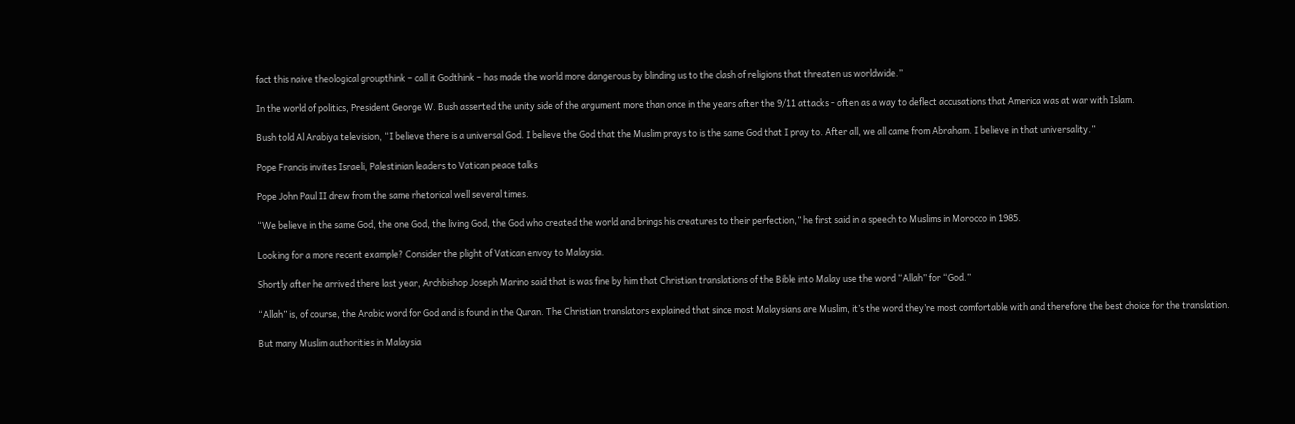fact this naive theological groupthink – call it Godthink – has made the world more dangerous by blinding us to the clash of religions that threaten us worldwide.”

In the world of politics, President George W. Bush asserted the unity side of the argument more than once in the years after the 9/11 attacks - often as a way to deflect accusations that America was at war with Islam.

Bush told Al Arabiya television, “I believe there is a universal God. I believe the God that the Muslim prays to is the same God that I pray to. After all, we all came from Abraham. I believe in that universality.”

Pope Francis invites Israeli, Palestinian leaders to Vatican peace talks

Pope John Paul II drew from the same rhetorical well several times.

“We believe in the same God, the one God, the living God, the God who created the world and brings his creatures to their perfection,” he first said in a speech to Muslims in Morocco in 1985.

Looking for a more recent example? Consider the plight of Vatican envoy to Malaysia.

Shortly after he arrived there last year, Archbishop Joseph Marino said that is was fine by him that Christian translations of the Bible into Malay use the word “Allah” for “God.”

“Allah” is, of course, the Arabic word for God and is found in the Quran. The Christian translators explained that since most Malaysians are Muslim, it’s the word they’re most comfortable with and therefore the best choice for the translation.

But many Muslim authorities in Malaysia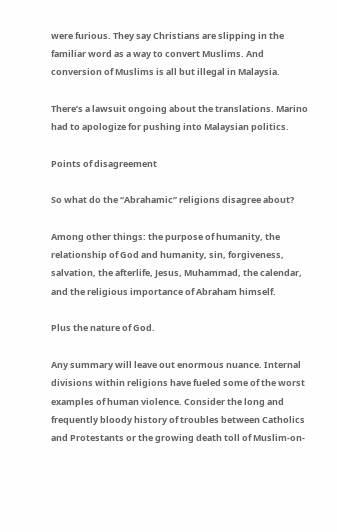were furious. They say Christians are slipping in the familiar word as a way to convert Muslims. And conversion of Muslims is all but illegal in Malaysia.

There’s a lawsuit ongoing about the translations. Marino had to apologize for pushing into Malaysian politics.

Points of disagreement

So what do the “Abrahamic” religions disagree about?

Among other things: the purpose of humanity, the relationship of God and humanity, sin, forgiveness, salvation, the afterlife, Jesus, Muhammad, the calendar, and the religious importance of Abraham himself.

Plus the nature of God.

Any summary will leave out enormous nuance. Internal divisions within religions have fueled some of the worst examples of human violence. Consider the long and frequently bloody history of troubles between Catholics and Protestants or the growing death toll of Muslim-on-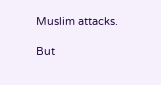Muslim attacks.

But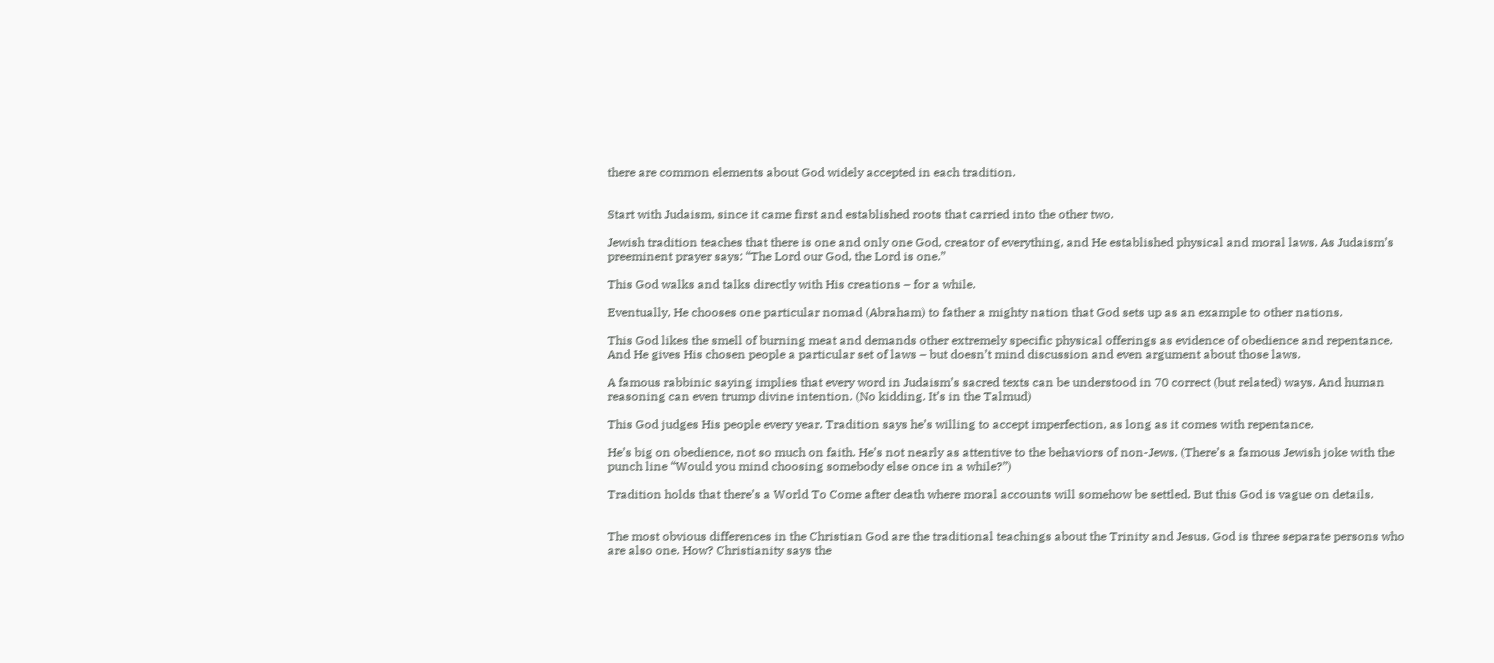there are common elements about God widely accepted in each tradition.


Start with Judaism, since it came first and established roots that carried into the other two.

Jewish tradition teaches that there is one and only one God, creator of everything, and He established physical and moral laws. As Judaism’s preeminent prayer says: “The Lord our God, the Lord is one.”

This God walks and talks directly with His creations – for a while.

Eventually, He chooses one particular nomad (Abraham) to father a mighty nation that God sets up as an example to other nations.

This God likes the smell of burning meat and demands other extremely specific physical offerings as evidence of obedience and repentance. And He gives His chosen people a particular set of laws – but doesn’t mind discussion and even argument about those laws.

A famous rabbinic saying implies that every word in Judaism’s sacred texts can be understood in 70 correct (but related) ways. And human reasoning can even trump divine intention. (No kidding. It’s in the Talmud)

This God judges His people every year. Tradition says he’s willing to accept imperfection, as long as it comes with repentance.

He’s big on obedience, not so much on faith. He’s not nearly as attentive to the behaviors of non-Jews. (There’s a famous Jewish joke with the punch line “Would you mind choosing somebody else once in a while?”)

Tradition holds that there’s a World To Come after death where moral accounts will somehow be settled. But this God is vague on details.


The most obvious differences in the Christian God are the traditional teachings about the Trinity and Jesus. God is three separate persons who are also one. How? Christianity says the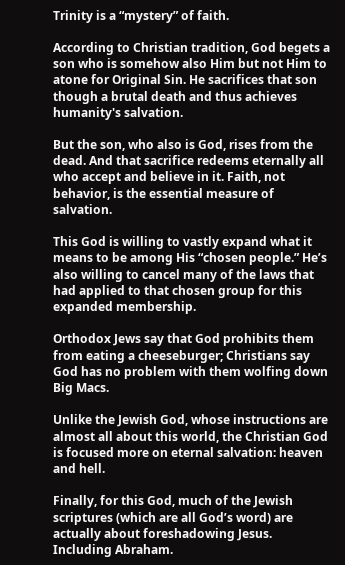Trinity is a “mystery” of faith.

According to Christian tradition, God begets a son who is somehow also Him but not Him to atone for Original Sin. He sacrifices that son though a brutal death and thus achieves humanity's salvation.

But the son, who also is God, rises from the dead. And that sacrifice redeems eternally all who accept and believe in it. Faith, not behavior, is the essential measure of salvation.

This God is willing to vastly expand what it means to be among His “chosen people.” He’s also willing to cancel many of the laws that had applied to that chosen group for this expanded membership.

Orthodox Jews say that God prohibits them from eating a cheeseburger; Christians say God has no problem with them wolfing down Big Macs.

Unlike the Jewish God, whose instructions are almost all about this world, the Christian God is focused more on eternal salvation: heaven and hell.

Finally, for this God, much of the Jewish scriptures (which are all God’s word) are actually about foreshadowing Jesus. Including Abraham.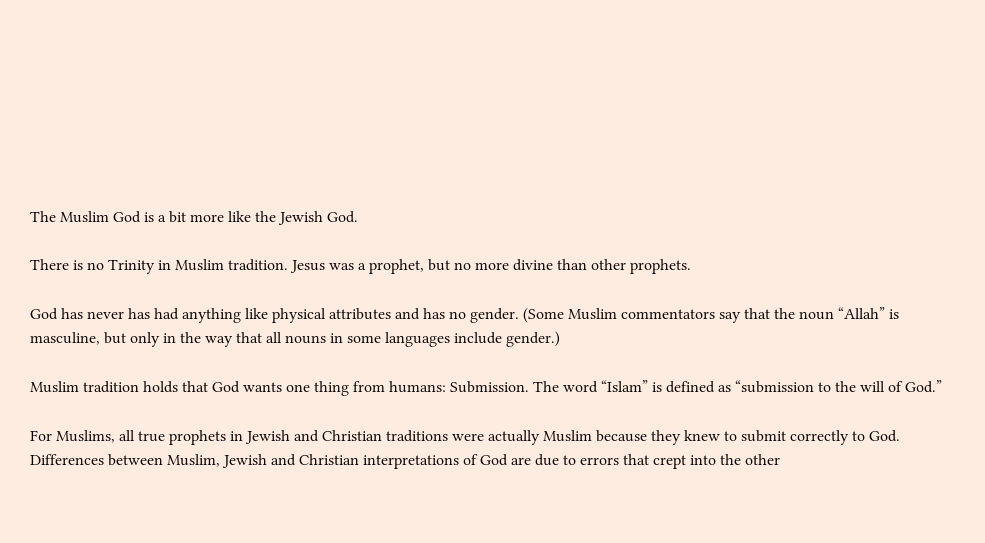The Muslim God is a bit more like the Jewish God.

There is no Trinity in Muslim tradition. Jesus was a prophet, but no more divine than other prophets.

God has never has had anything like physical attributes and has no gender. (Some Muslim commentators say that the noun “Allah” is masculine, but only in the way that all nouns in some languages include gender.)

Muslim tradition holds that God wants one thing from humans: Submission. The word “Islam” is defined as “submission to the will of God.”

For Muslims, all true prophets in Jewish and Christian traditions were actually Muslim because they knew to submit correctly to God. Differences between Muslim, Jewish and Christian interpretations of God are due to errors that crept into the other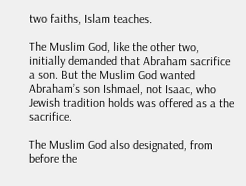two faiths, Islam teaches.

The Muslim God, like the other two, initially demanded that Abraham sacrifice a son. But the Muslim God wanted Abraham’s son Ishmael, not Isaac, who Jewish tradition holds was offered as a the sacrifice.

The Muslim God also designated, from before the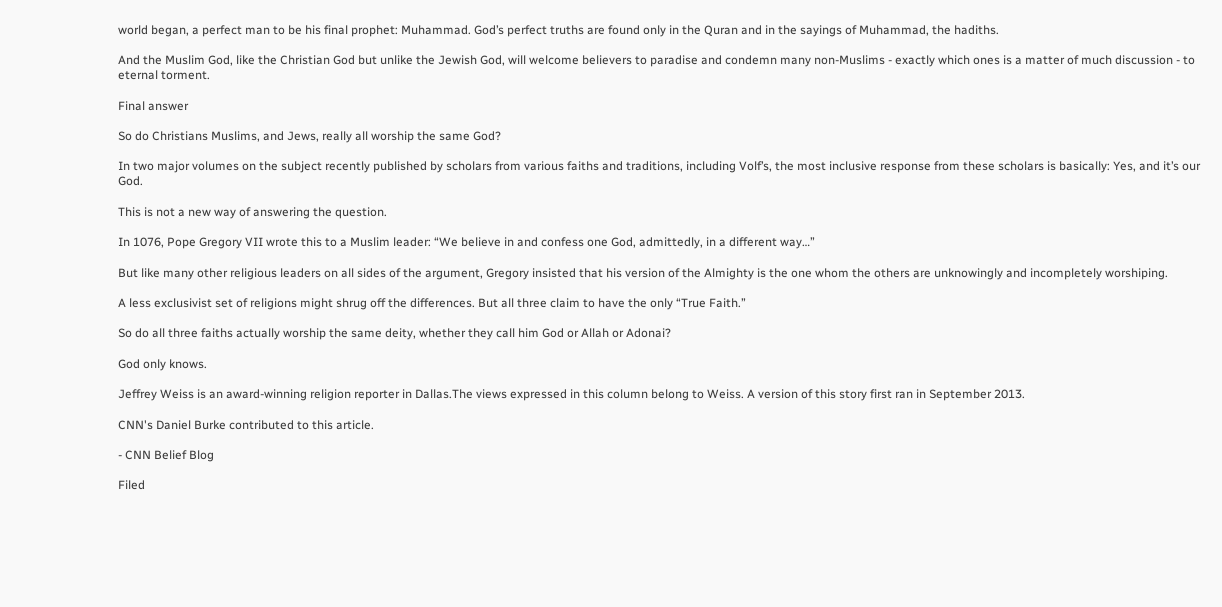world began, a perfect man to be his final prophet: Muhammad. God’s perfect truths are found only in the Quran and in the sayings of Muhammad, the hadiths.

And the Muslim God, like the Christian God but unlike the Jewish God, will welcome believers to paradise and condemn many non-Muslims - exactly which ones is a matter of much discussion - to eternal torment.

Final answer

So do Christians Muslims, and Jews, really all worship the same God?

In two major volumes on the subject recently published by scholars from various faiths and traditions, including Volf’s, the most inclusive response from these scholars is basically: Yes, and it’s our God.

This is not a new way of answering the question.

In 1076, Pope Gregory VII wrote this to a Muslim leader: “We believe in and confess one God, admittedly, in a different way…”

But like many other religious leaders on all sides of the argument, Gregory insisted that his version of the Almighty is the one whom the others are unknowingly and incompletely worshiping.

A less exclusivist set of religions might shrug off the differences. But all three claim to have the only “True Faith.”

So do all three faiths actually worship the same deity, whether they call him God or Allah or Adonai?

God only knows.

Jeffrey Weiss is an award-winning religion reporter in Dallas.The views expressed in this column belong to Weiss. A version of this story first ran in September 2013.

CNN's Daniel Burke contributed to this article.

- CNN Belief Blog

Filed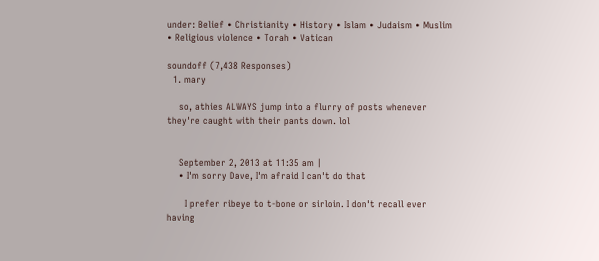under: Belief • Christianity • History • Islam • Judaism • Muslim • Religious violence • Torah • Vatican

soundoff (7,438 Responses)
  1. mary

    so, athies ALWAYS jump into a flurry of posts whenever they're caught with their pants down. lol


    September 2, 2013 at 11:35 am |
    • I'm sorry Dave, I'm afraid I can't do that

      I prefer ribeye to t-bone or sirloin. I don't recall ever having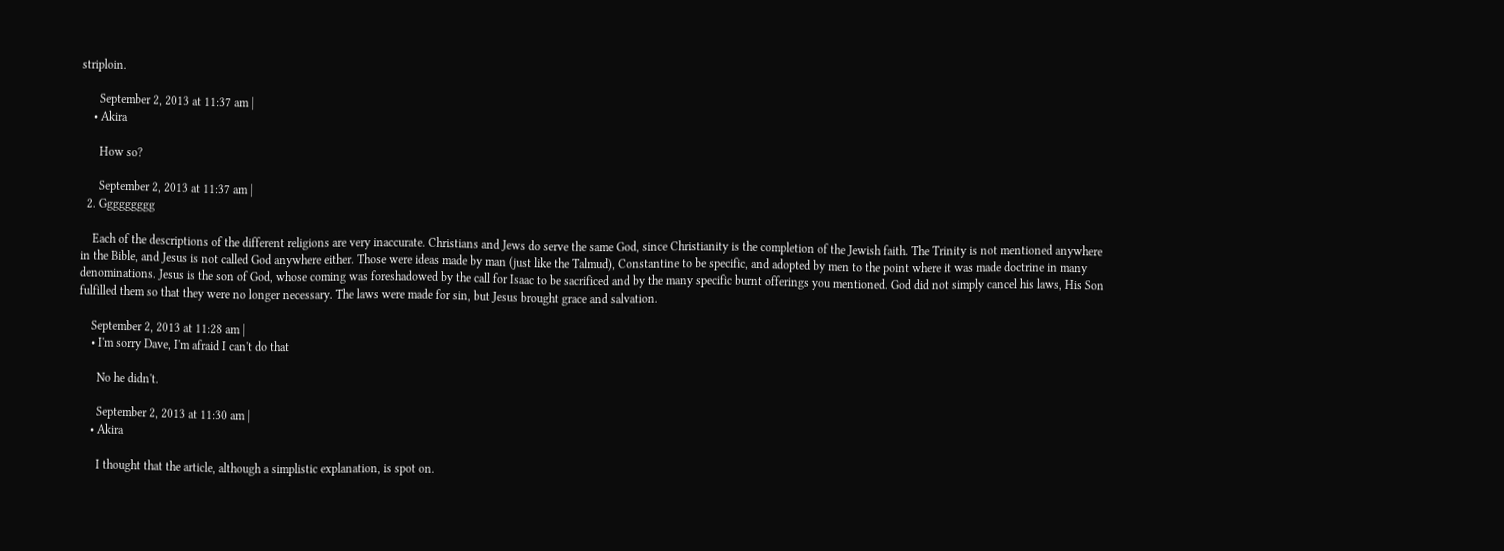striploin.

      September 2, 2013 at 11:37 am |
    • Akira

      How so?

      September 2, 2013 at 11:37 am |
  2. Ggggggggg

    Each of the descriptions of the different religions are very inaccurate. Christians and Jews do serve the same God, since Christianity is the completion of the Jewish faith. The Trinity is not mentioned anywhere in the Bible, and Jesus is not called God anywhere either. Those were ideas made by man (just like the Talmud), Constantine to be specific, and adopted by men to the point where it was made doctrine in many denominations. Jesus is the son of God, whose coming was foreshadowed by the call for Isaac to be sacrificed and by the many specific burnt offerings you mentioned. God did not simply cancel his laws, His Son fulfilled them so that they were no longer necessary. The laws were made for sin, but Jesus brought grace and salvation.

    September 2, 2013 at 11:28 am |
    • I'm sorry Dave, I'm afraid I can't do that

      No he didn't.

      September 2, 2013 at 11:30 am |
    • Akira

      I thought that the article, although a simplistic explanation, is spot on.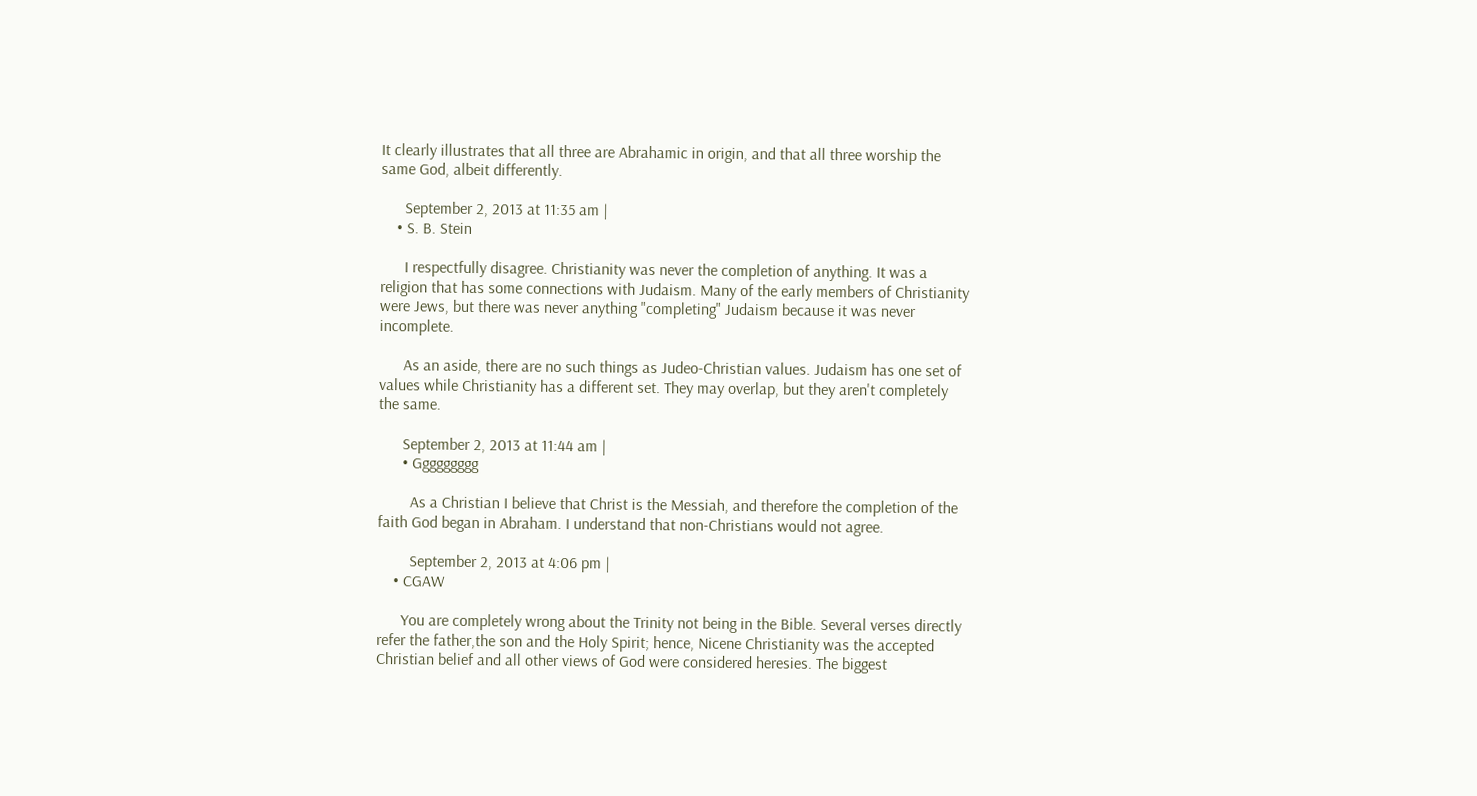It clearly illustrates that all three are Abrahamic in origin, and that all three worship the same God, albeit differently.

      September 2, 2013 at 11:35 am |
    • S. B. Stein

      I respectfully disagree. Christianity was never the completion of anything. It was a religion that has some connections with Judaism. Many of the early members of Christianity were Jews, but there was never anything "completing" Judaism because it was never incomplete.

      As an aside, there are no such things as Judeo-Christian values. Judaism has one set of values while Christianity has a different set. They may overlap, but they aren't completely the same.

      September 2, 2013 at 11:44 am |
      • Ggggggggg

        As a Christian I believe that Christ is the Messiah, and therefore the completion of the faith God began in Abraham. I understand that non-Christians would not agree.

        September 2, 2013 at 4:06 pm |
    • CGAW

      You are completely wrong about the Trinity not being in the Bible. Several verses directly refer the father,the son and the Holy Spirit; hence, Nicene Christianity was the accepted Christian belief and all other views of God were considered heresies. The biggest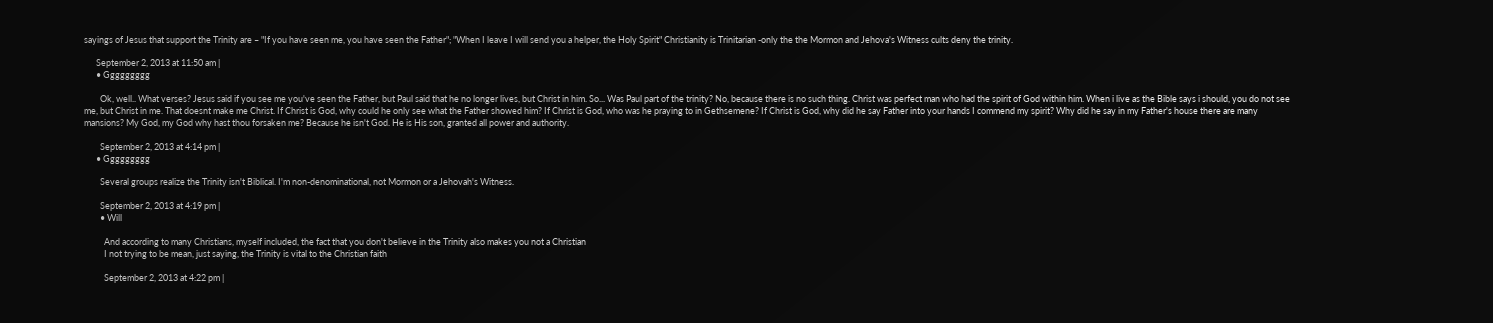sayings of Jesus that support the Trinity are – "If you have seen me, you have seen the Father"; "When I leave I will send you a helper, the Holy Spirit" Christianity is Trinitarian -only the the Mormon and Jehova's Witness cults deny the trinity.

      September 2, 2013 at 11:50 am |
      • Ggggggggg

        Ok, well.. What verses? Jesus said if you see me you've seen the Father, but Paul said that he no longer lives, but Christ in him. So... Was Paul part of the trinity? No, because there is no such thing. Christ was perfect man who had the spirit of God within him. When i live as the Bible says i should, you do not see me, but Christ in me. That doesnt make me Christ. If Christ is God, why could he only see what the Father showed him? If Christ is God, who was he praying to in Gethsemene? If Christ is God, why did he say Father into your hands I commend my spirit? Why did he say in my Father's house there are many mansions? My God, my God why hast thou forsaken me? Because he isn't God. He is His son, granted all power and authority.

        September 2, 2013 at 4:14 pm |
      • Ggggggggg

        Several groups realize the Trinity isn't Biblical. I'm non-denominational, not Mormon or a Jehovah's Witness.

        September 2, 2013 at 4:19 pm |
        • Will

          And according to many Christians, myself included, the fact that you don't believe in the Trinity also makes you not a Christian
          I not trying to be mean, just saying, the Trinity is vital to the Christian faith

          September 2, 2013 at 4:22 pm |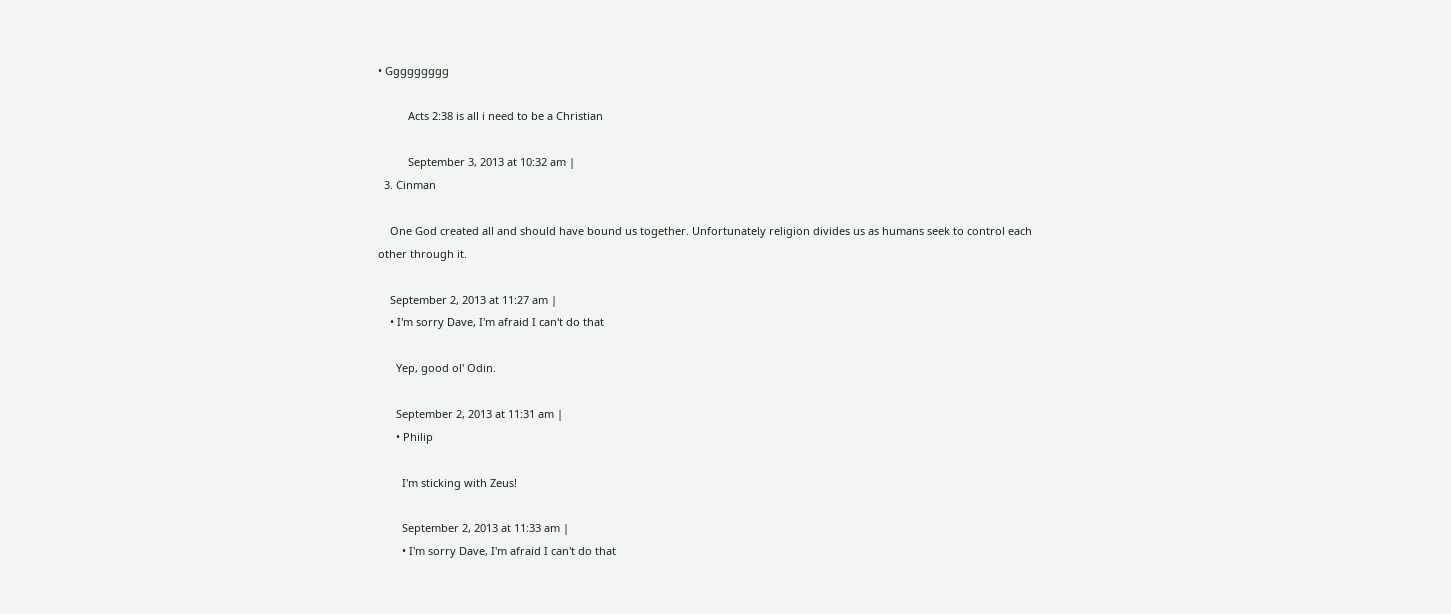• Ggggggggg

          Acts 2:38 is all i need to be a Christian

          September 3, 2013 at 10:32 am |
  3. Cinman

    One God created all and should have bound us together. Unfortunately religion divides us as humans seek to control each other through it.

    September 2, 2013 at 11:27 am |
    • I'm sorry Dave, I'm afraid I can't do that

      Yep, good ol' Odin.

      September 2, 2013 at 11:31 am |
      • Philip

        I'm sticking with Zeus!

        September 2, 2013 at 11:33 am |
        • I'm sorry Dave, I'm afraid I can't do that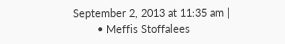September 2, 2013 at 11:35 am |
        • Meffis Stoffalees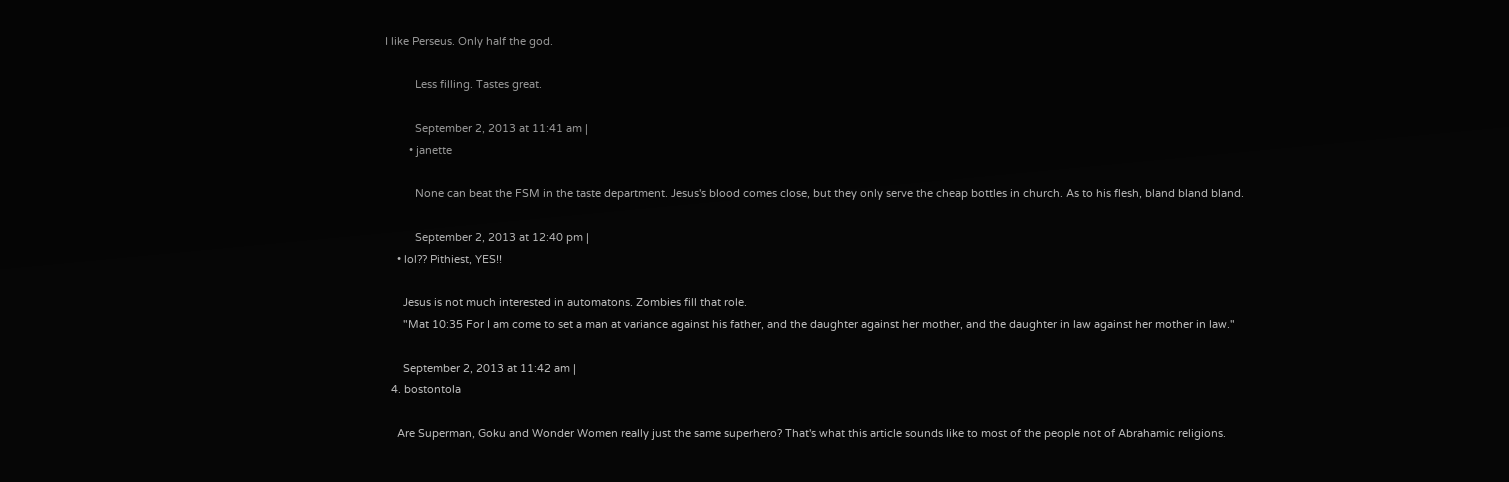I like Perseus. Only half the god.

          Less filling. Tastes great.

          September 2, 2013 at 11:41 am |
        • janette

          None can beat the FSM in the taste department. Jesus's blood comes close, but they only serve the cheap bottles in church. As to his flesh, bland bland bland.

          September 2, 2013 at 12:40 pm |
    • lol?? Pithiest, YES!!

      Jesus is not much interested in automatons. Zombies fill that role.
      "Mat 10:35 For I am come to set a man at variance against his father, and the daughter against her mother, and the daughter in law against her mother in law."

      September 2, 2013 at 11:42 am |
  4. bostontola

    Are Superman, Goku and Wonder Women really just the same superhero? That's what this article sounds like to most of the people not of Abrahamic religions.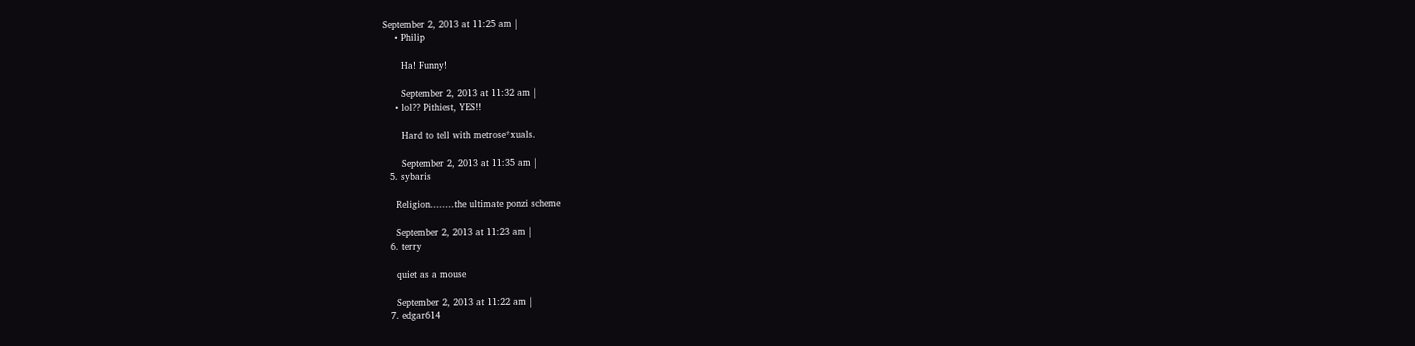September 2, 2013 at 11:25 am |
    • Philip

      Ha! Funny!

      September 2, 2013 at 11:32 am |
    • lol?? Pithiest, YES!!

      Hard to tell with metrose*xuals.

      September 2, 2013 at 11:35 am |
  5. sybaris

    Religion........the ultimate ponzi scheme

    September 2, 2013 at 11:23 am |
  6. terry

    quiet as a mouse

    September 2, 2013 at 11:22 am |
  7. edgar614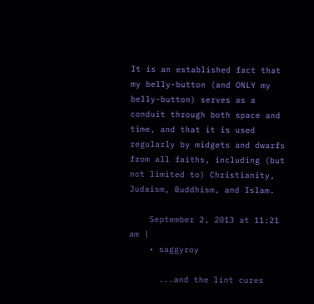It is an established fact that my belly-button (and ONLY my belly-button) serves as a conduit through both space and time, and that it is used regularly by midgets and dwarfs from all faiths, including (but not limited to) Christianity, Judaism, Buddhism, and Islam.

    September 2, 2013 at 11:21 am |
    • saggyroy

      ...and the lint cures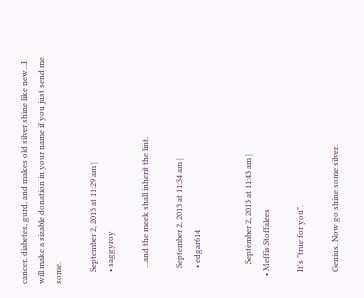cancer, diabetes, gurd, and makes old silver shine like new...I will make a sizable donation in your name if you just send me some.

      September 2, 2013 at 11:29 am |
      • saggyroy

        ...and the meek shall inherit the lint.

        September 2, 2013 at 11:34 am |
        • edgar614


          September 2, 2013 at 11:43 am |
    • Meffis Stoffalees

      It's "true for you".

      Genius. Now go shine some silver.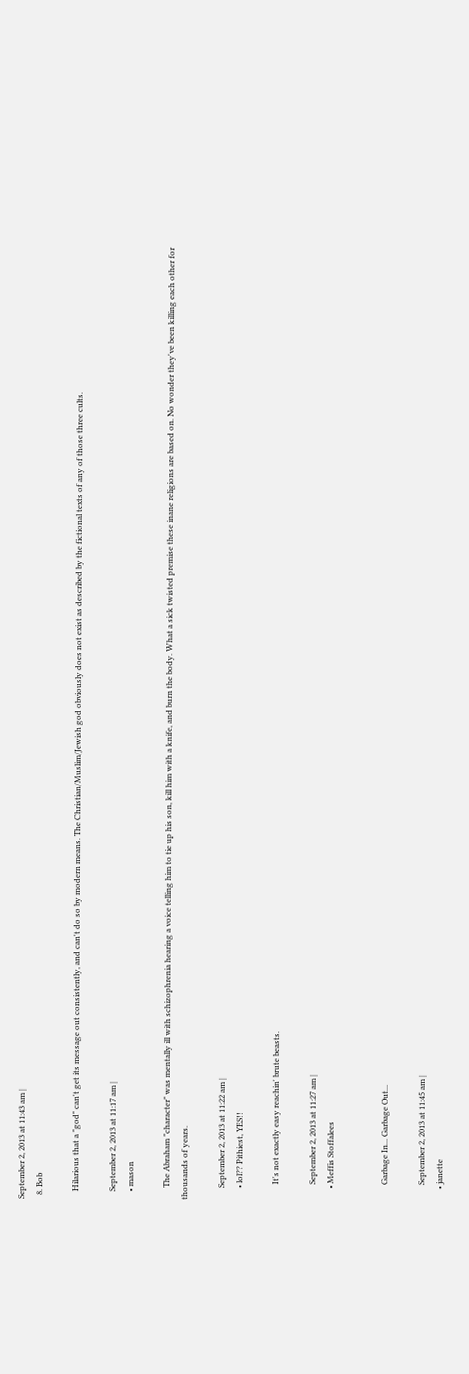September 2, 2013 at 11:43 am |
  8. Bob

    Hilarious that a "god" can't get its message out consistently, and can't do so by modern means. The Christian/Muslim/Jewish god obviously does not exist as described by the fictional texts of any of those three cults.

    September 2, 2013 at 11:17 am |
    • mason

      The Abraham "character" was mentally ill with schizophrenia hearing a voice telling him to tie up his son, kill him with a knife, and burn the body. What a sick twisted premise these inane religions are based on. No wonder they've been killing each other for thousands of years.

      September 2, 2013 at 11:22 am |
      • lol?? Pithiest, YES!!

        It's not exactly easy reachin' brute beasts.

        September 2, 2013 at 11:27 am |
      • Meffis Stoffalees


        Garbage In... Garbage Out...

        September 2, 2013 at 11:45 am |
      • janette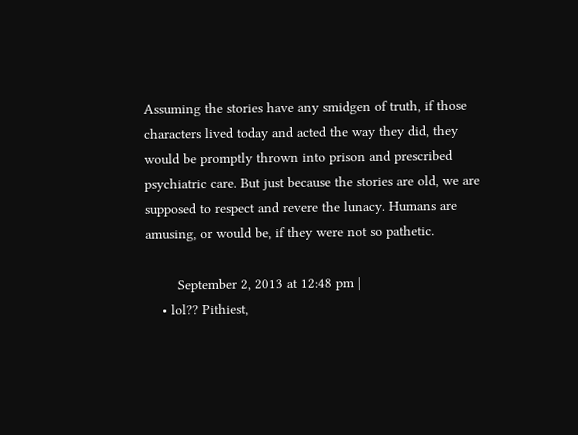Assuming the stories have any smidgen of truth, if those characters lived today and acted the way they did, they would be promptly thrown into prison and prescribed psychiatric care. But just because the stories are old, we are supposed to respect and revere the lunacy. Humans are amusing, or would be, if they were not so pathetic.

        September 2, 2013 at 12:48 pm |
    • lol?? Pithiest,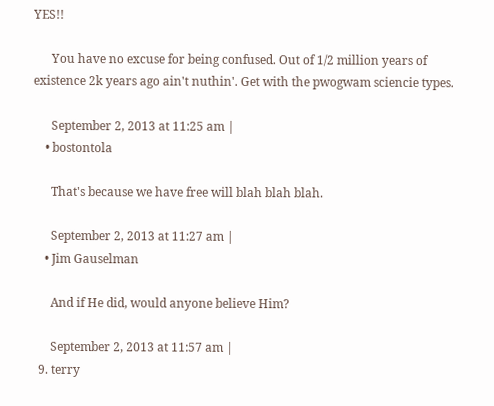YES!!

      You have no excuse for being confused. Out of 1/2 million years of existence 2k years ago ain't nuthin'. Get with the pwogwam sciencie types.

      September 2, 2013 at 11:25 am |
    • bostontola

      That's because we have free will blah blah blah.

      September 2, 2013 at 11:27 am |
    • Jim Gauselman

      And if He did, would anyone believe Him?

      September 2, 2013 at 11:57 am |
  9. terry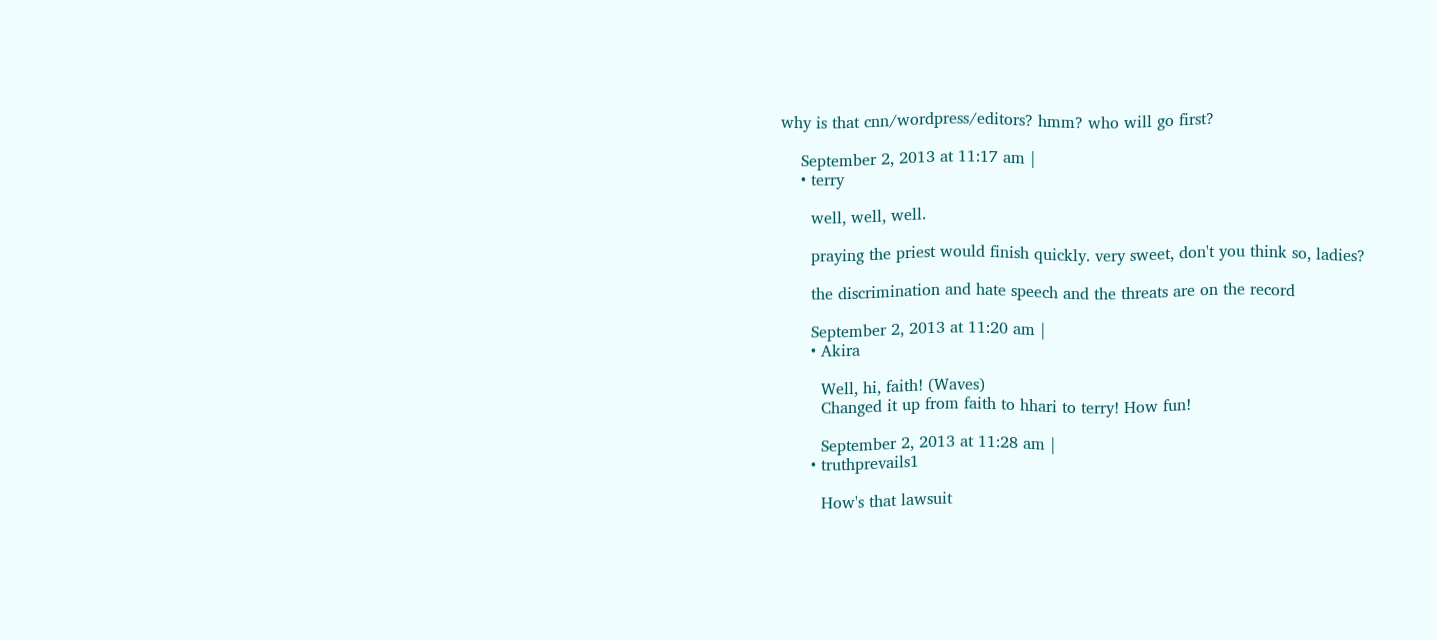why is that cnn/wordpress/editors? hmm? who will go first?

    September 2, 2013 at 11:17 am |
    • terry

      well, well, well.

      praying the priest would finish quickly. very sweet, don't you think so, ladies?

      the discrimination and hate speech and the threats are on the record

      September 2, 2013 at 11:20 am |
      • Akira

        Well, hi, faith! (Waves)
        Changed it up from faith to hhari to terry! How fun!

        September 2, 2013 at 11:28 am |
      • truthprevails1

        How's that lawsuit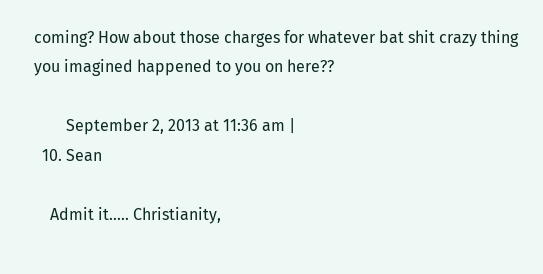coming? How about those charges for whatever bat shit crazy thing you imagined happened to you on here??

        September 2, 2013 at 11:36 am |
  10. Sean

    Admit it..... Christianity,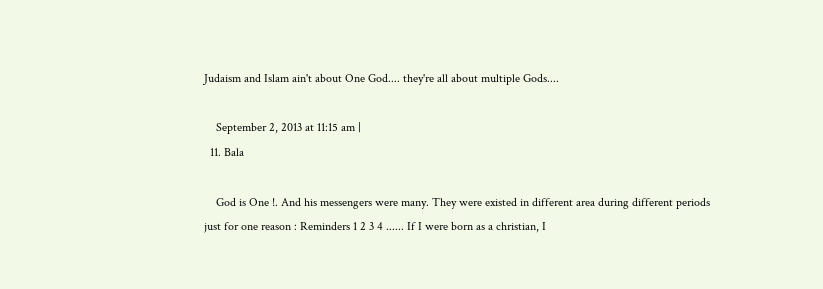Judaism and Islam ain't about One God.... they're all about multiple Gods....

    September 2, 2013 at 11:15 am |
  11. Bala

    God is One !. And his messengers were many. They were existed in different area during different periods just for one reason : Reminders 1 2 3 4 ...... If I were born as a christian, I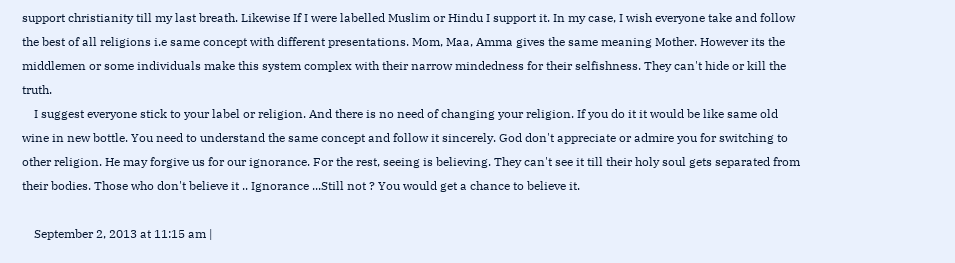support christianity till my last breath. Likewise If I were labelled Muslim or Hindu I support it. In my case, I wish everyone take and follow the best of all religions i.e same concept with different presentations. Mom, Maa, Amma gives the same meaning Mother. However its the middlemen or some individuals make this system complex with their narrow mindedness for their selfishness. They can't hide or kill the truth.
    I suggest everyone stick to your label or religion. And there is no need of changing your religion. If you do it it would be like same old wine in new bottle. You need to understand the same concept and follow it sincerely. God don't appreciate or admire you for switching to other religion. He may forgive us for our ignorance. For the rest, seeing is believing. They can't see it till their holy soul gets separated from their bodies. Those who don't believe it .. Ignorance ...Still not ? You would get a chance to believe it.

    September 2, 2013 at 11:15 am |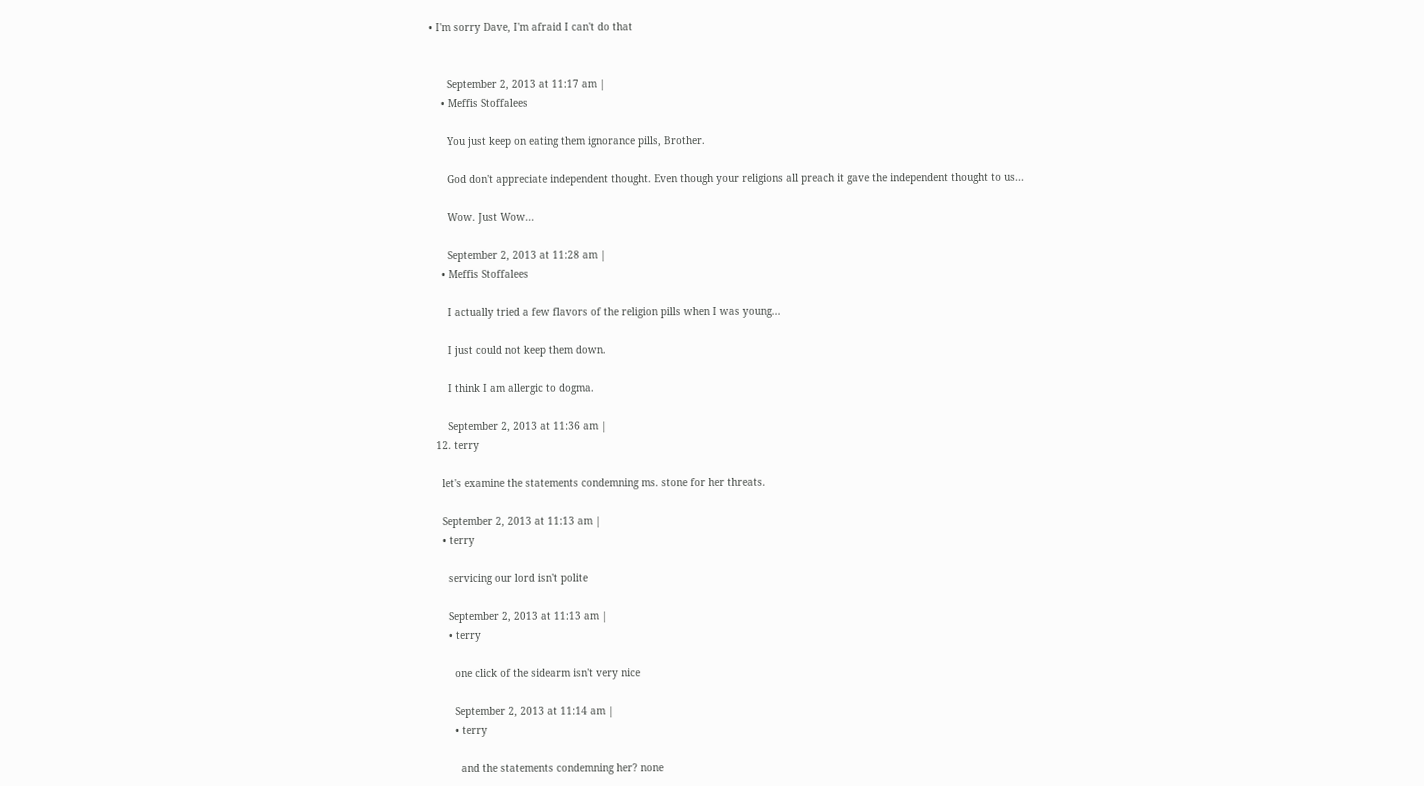• I'm sorry Dave, I'm afraid I can't do that


      September 2, 2013 at 11:17 am |
    • Meffis Stoffalees

      You just keep on eating them ignorance pills, Brother.

      God don't appreciate independent thought. Even though your religions all preach it gave the independent thought to us...

      Wow. Just Wow...

      September 2, 2013 at 11:28 am |
    • Meffis Stoffalees

      I actually tried a few flavors of the religion pills when I was young...

      I just could not keep them down.

      I think I am allergic to dogma.

      September 2, 2013 at 11:36 am |
  12. terry

    let's examine the statements condemning ms. stone for her threats.

    September 2, 2013 at 11:13 am |
    • terry

      servicing our lord isn't polite

      September 2, 2013 at 11:13 am |
      • terry

        one click of the sidearm isn't very nice

        September 2, 2013 at 11:14 am |
        • terry

          and the statements condemning her? none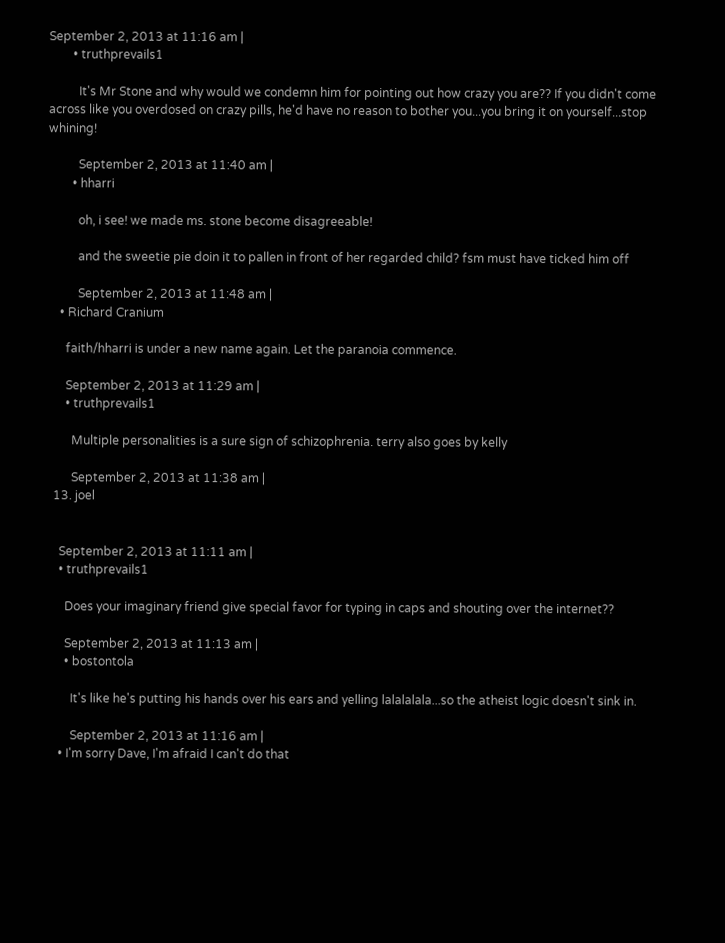September 2, 2013 at 11:16 am |
        • truthprevails1

          It's Mr Stone and why would we condemn him for pointing out how crazy you are?? If you didn't come across like you overdosed on crazy pills, he'd have no reason to bother you...you bring it on yourself...stop whining!

          September 2, 2013 at 11:40 am |
        • hharri

          oh, i see! we made ms. stone become disagreeable!

          and the sweetie pie doin it to pallen in front of her regarded child? fsm must have ticked him off

          September 2, 2013 at 11:48 am |
    • Richard Cranium

      faith/hharri is under a new name again. Let the paranoia commence.

      September 2, 2013 at 11:29 am |
      • truthprevails1

        Multiple personalities is a sure sign of schizophrenia. terry also goes by kelly

        September 2, 2013 at 11:38 am |
  13. joel


    September 2, 2013 at 11:11 am |
    • truthprevails1

      Does your imaginary friend give special favor for typing in caps and shouting over the internet??

      September 2, 2013 at 11:13 am |
      • bostontola

        It's like he's putting his hands over his ears and yelling lalalalala...so the atheist logic doesn't sink in.

        September 2, 2013 at 11:16 am |
    • I'm sorry Dave, I'm afraid I can't do that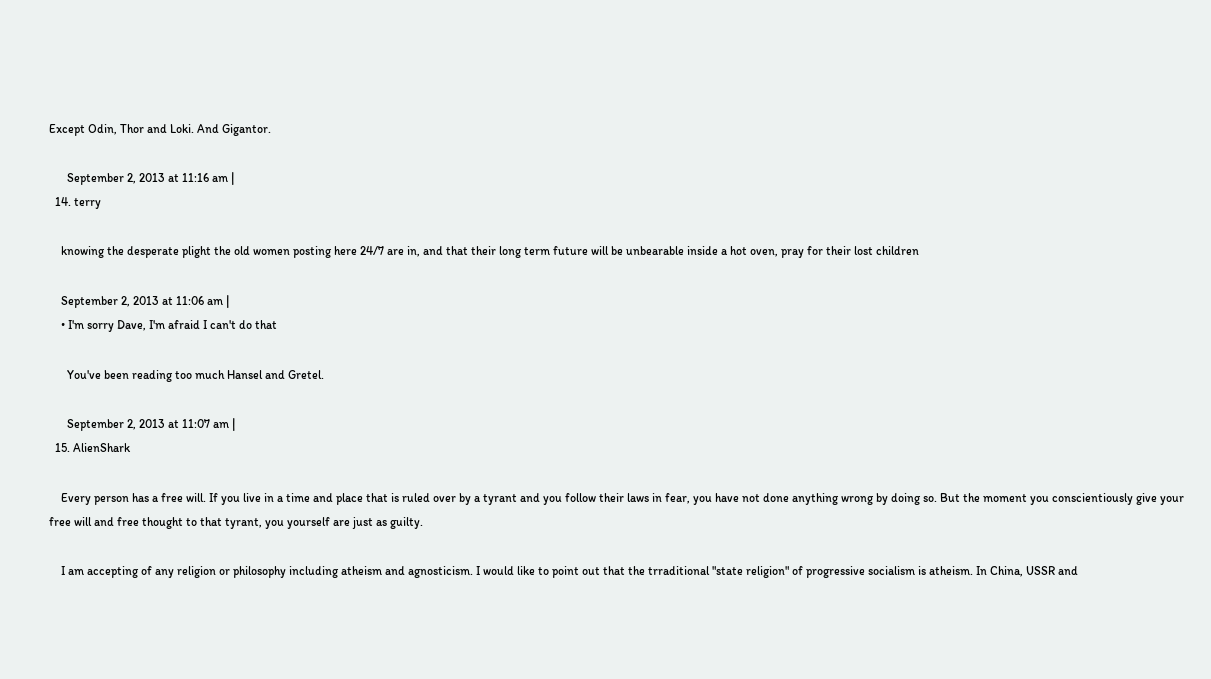Except Odin, Thor and Loki. And Gigantor.

      September 2, 2013 at 11:16 am |
  14. terry

    knowing the desperate plight the old women posting here 24/7 are in, and that their long term future will be unbearable inside a hot oven, pray for their lost children

    September 2, 2013 at 11:06 am |
    • I'm sorry Dave, I'm afraid I can't do that

      You've been reading too much Hansel and Gretel.

      September 2, 2013 at 11:07 am |
  15. AlienShark

    Every person has a free will. If you live in a time and place that is ruled over by a tyrant and you follow their laws in fear, you have not done anything wrong by doing so. But the moment you conscientiously give your free will and free thought to that tyrant, you yourself are just as guilty.

    I am accepting of any religion or philosophy including atheism and agnosticism. I would like to point out that the trraditional "state religion" of progressive socialism is atheism. In China, USSR and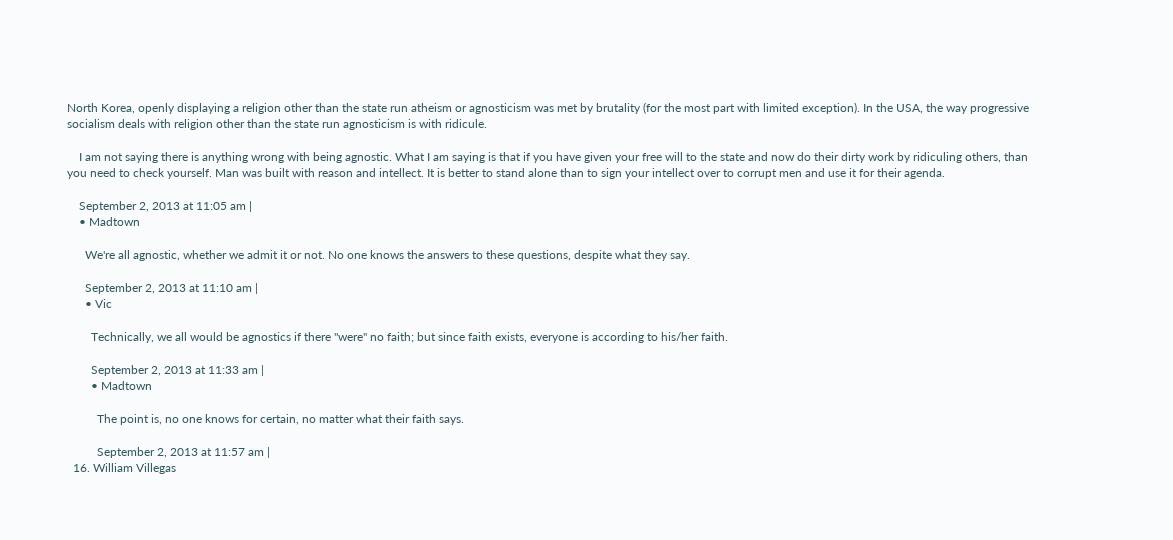North Korea, openly displaying a religion other than the state run atheism or agnosticism was met by brutality (for the most part with limited exception). In the USA, the way progressive socialism deals with religion other than the state run agnosticism is with ridicule.

    I am not saying there is anything wrong with being agnostic. What I am saying is that if you have given your free will to the state and now do their dirty work by ridiculing others, than you need to check yourself. Man was built with reason and intellect. It is better to stand alone than to sign your intellect over to corrupt men and use it for their agenda.

    September 2, 2013 at 11:05 am |
    • Madtown

      We're all agnostic, whether we admit it or not. No one knows the answers to these questions, despite what they say.

      September 2, 2013 at 11:10 am |
      • Vic

        Technically, we all would be agnostics if there "were" no faith; but since faith exists, everyone is according to his/her faith.

        September 2, 2013 at 11:33 am |
        • Madtown

          The point is, no one knows for certain, no matter what their faith says.

          September 2, 2013 at 11:57 am |
  16. William Villegas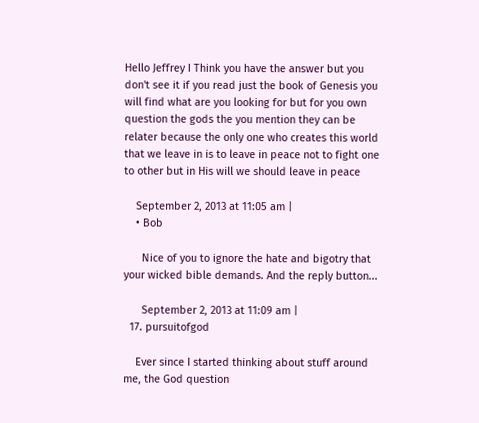Hello Jeffrey I Think you have the answer but you don't see it if you read just the book of Genesis you will find what are you looking for but for you own question the gods the you mention they can be relater because the only one who creates this world that we leave in is to leave in peace not to fight one to other but in His will we should leave in peace

    September 2, 2013 at 11:05 am |
    • Bob

      Nice of you to ignore the hate and bigotry that your wicked bible demands. And the reply button...

      September 2, 2013 at 11:09 am |
  17. pursuitofgod

    Ever since I started thinking about stuff around me, the God question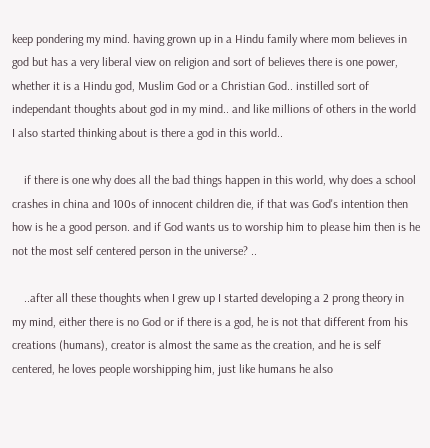keep pondering my mind. having grown up in a Hindu family where mom believes in god but has a very liberal view on religion and sort of believes there is one power, whether it is a Hindu god, Muslim God or a Christian God.. instilled sort of independant thoughts about god in my mind.. and like millions of others in the world I also started thinking about is there a god in this world..

    if there is one why does all the bad things happen in this world, why does a school crashes in china and 100s of innocent children die, if that was God's intention then how is he a good person. and if God wants us to worship him to please him then is he not the most self centered person in the universe? ..

    ..after all these thoughts when I grew up I started developing a 2 prong theory in my mind, either there is no God or if there is a god, he is not that different from his creations (humans), creator is almost the same as the creation, and he is self centered, he loves people worshipping him, just like humans he also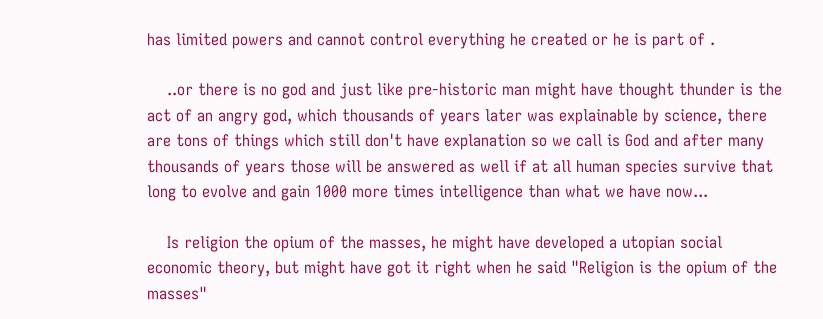has limited powers and cannot control everything he created or he is part of .

    ..or there is no god and just like pre-historic man might have thought thunder is the act of an angry god, which thousands of years later was explainable by science, there are tons of things which still don't have explanation so we call is God and after many thousands of years those will be answered as well if at all human species survive that long to evolve and gain 1000 more times intelligence than what we have now...

    Is religion the opium of the masses, he might have developed a utopian social economic theory, but might have got it right when he said "Religion is the opium of the masses"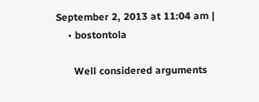September 2, 2013 at 11:04 am |
    • bostontola

      Well considered arguments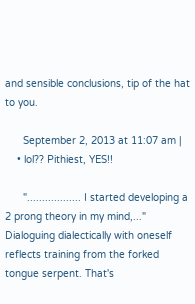and sensible conclusions, tip of the hat to you.

      September 2, 2013 at 11:07 am |
    • lol?? Pithiest, YES!!

      ".................. I started developing a 2 prong theory in my mind,..." Dialoguing dialectically with oneself reflects training from the forked tongue serpent. That's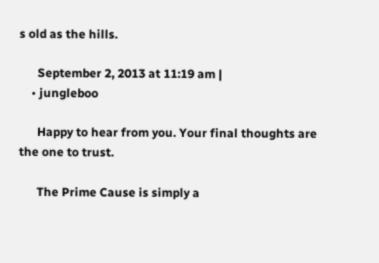s old as the hills.

      September 2, 2013 at 11:19 am |
    • jungleboo

      Happy to hear from you. Your final thoughts are the one to trust.

      The Prime Cause is simply a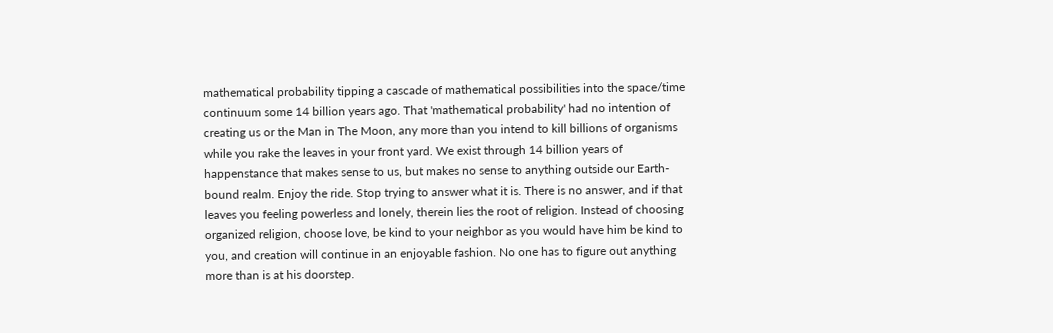mathematical probability tipping a cascade of mathematical possibilities into the space/time continuum some 14 billion years ago. That 'mathematical probability' had no intention of creating us or the Man in The Moon, any more than you intend to kill billions of organisms while you rake the leaves in your front yard. We exist through 14 billion years of happenstance that makes sense to us, but makes no sense to anything outside our Earth-bound realm. Enjoy the ride. Stop trying to answer what it is. There is no answer, and if that leaves you feeling powerless and lonely, therein lies the root of religion. Instead of choosing organized religion, choose love, be kind to your neighbor as you would have him be kind to you, and creation will continue in an enjoyable fashion. No one has to figure out anything more than is at his doorstep.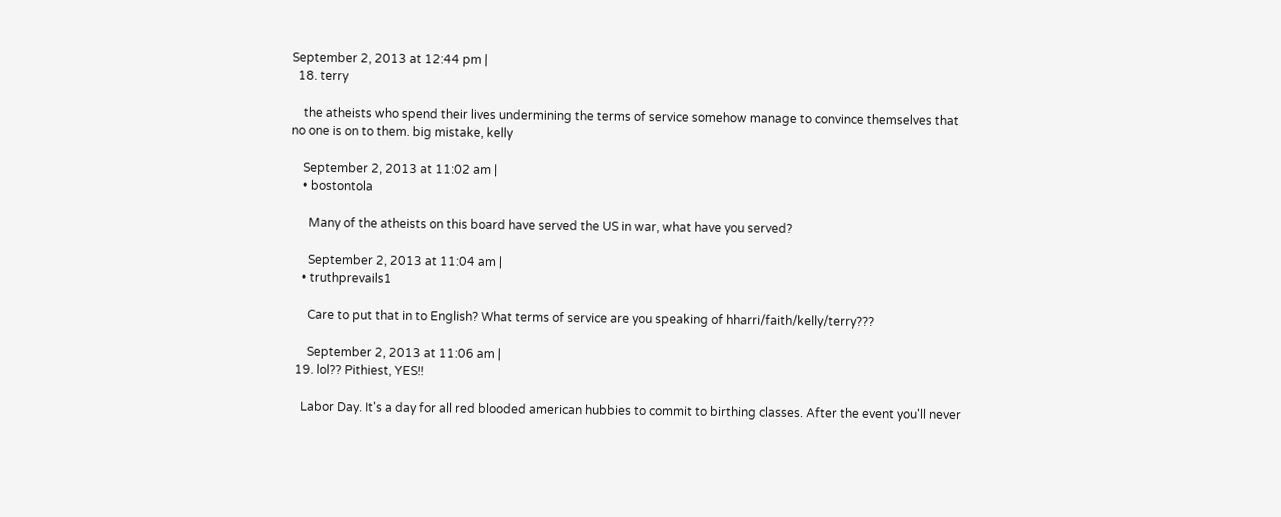September 2, 2013 at 12:44 pm |
  18. terry

    the atheists who spend their lives undermining the terms of service somehow manage to convince themselves that no one is on to them. big mistake, kelly

    September 2, 2013 at 11:02 am |
    • bostontola

      Many of the atheists on this board have served the US in war, what have you served?

      September 2, 2013 at 11:04 am |
    • truthprevails1

      Care to put that in to English? What terms of service are you speaking of hharri/faith/kelly/terry???

      September 2, 2013 at 11:06 am |
  19. lol?? Pithiest, YES!!

    Labor Day. It's a day for all red blooded american hubbies to commit to birthing classes. After the event you'll never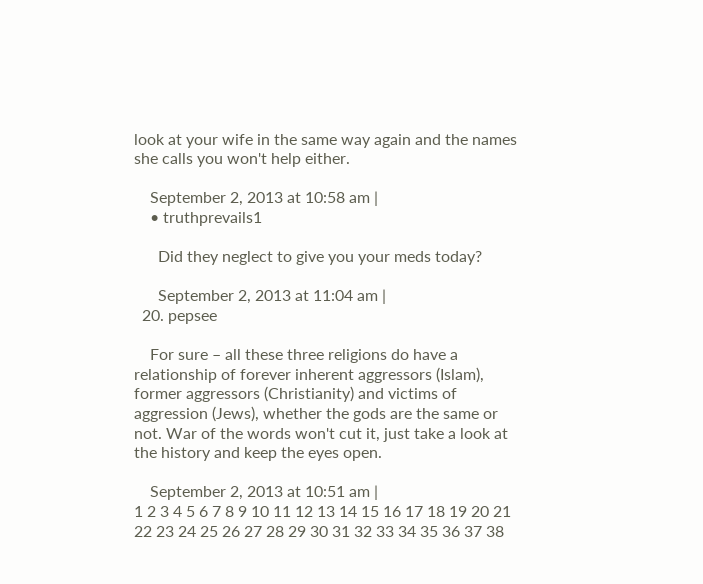look at your wife in the same way again and the names she calls you won't help either.

    September 2, 2013 at 10:58 am |
    • truthprevails1

      Did they neglect to give you your meds today?

      September 2, 2013 at 11:04 am |
  20. pepsee

    For sure – all these three religions do have a relationship of forever inherent aggressors (Islam), former aggressors (Christianity) and victims of aggression (Jews), whether the gods are the same or not. War of the words won't cut it, just take a look at the history and keep the eyes open.

    September 2, 2013 at 10:51 am |
1 2 3 4 5 6 7 8 9 10 11 12 13 14 15 16 17 18 19 20 21 22 23 24 25 26 27 28 29 30 31 32 33 34 35 36 37 38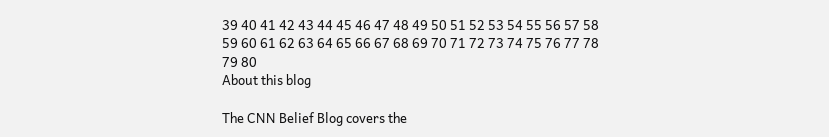39 40 41 42 43 44 45 46 47 48 49 50 51 52 53 54 55 56 57 58 59 60 61 62 63 64 65 66 67 68 69 70 71 72 73 74 75 76 77 78 79 80
About this blog

The CNN Belief Blog covers the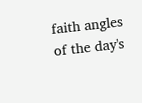faith angles of the day's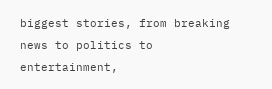biggest stories, from breaking news to politics to entertainment,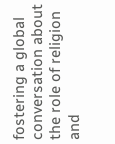fostering a global conversation about the role of religion and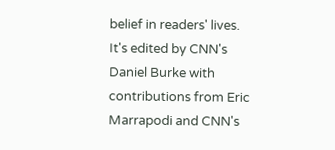belief in readers' lives. It's edited by CNN's Daniel Burke with contributions from Eric Marrapodi and CNN's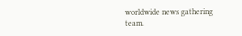worldwide news gathering team.